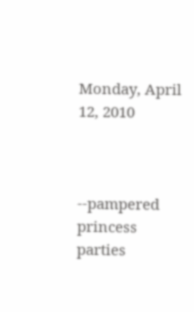Monday, April 12, 2010



--pampered princess parties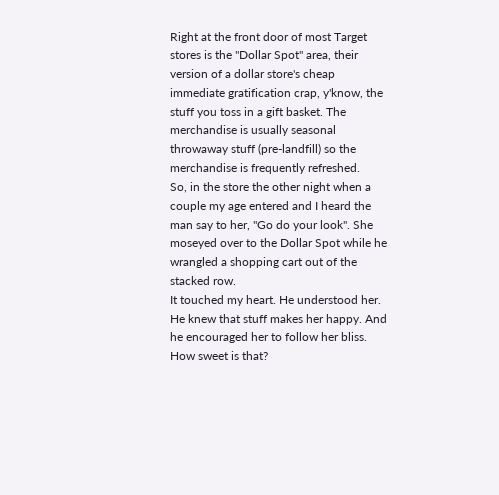Right at the front door of most Target stores is the "Dollar Spot" area, their version of a dollar store's cheap immediate gratification crap, y'know, the stuff you toss in a gift basket. The merchandise is usually seasonal throwaway stuff (pre-landfill) so the merchandise is frequently refreshed.
So, in the store the other night when a couple my age entered and I heard the man say to her, "Go do your look". She moseyed over to the Dollar Spot while he wrangled a shopping cart out of the stacked row.
It touched my heart. He understood her. He knew that stuff makes her happy. And he encouraged her to follow her bliss.
How sweet is that?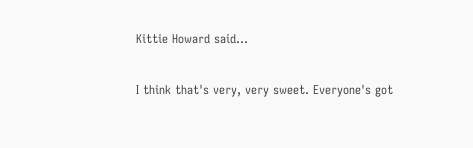Kittie Howard said...

I think that's very, very sweet. Everyone's got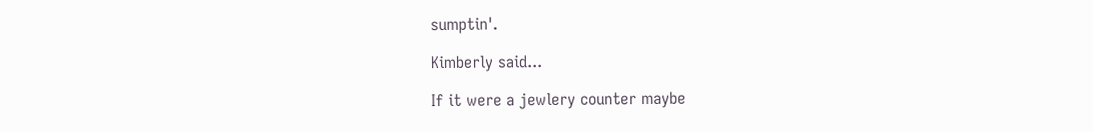sumptin'.

Kimberly said...

If it were a jewlery counter maybe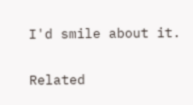I'd smile about it.

Related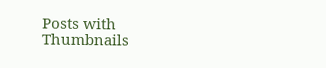Posts with Thumbnails